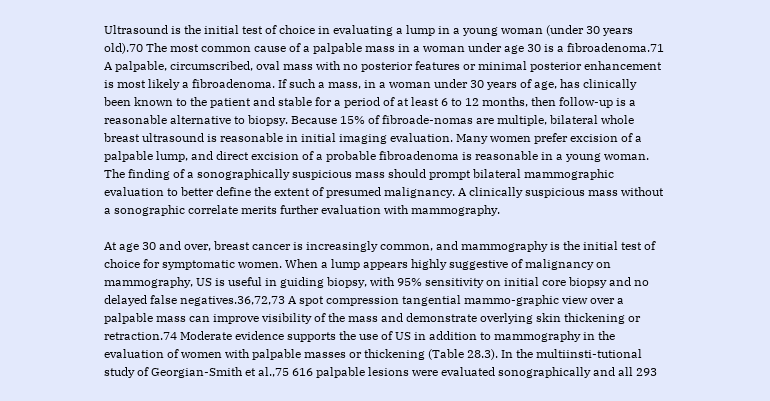Ultrasound is the initial test of choice in evaluating a lump in a young woman (under 30 years old).70 The most common cause of a palpable mass in a woman under age 30 is a fibroadenoma.71 A palpable, circumscribed, oval mass with no posterior features or minimal posterior enhancement is most likely a fibroadenoma. If such a mass, in a woman under 30 years of age, has clinically been known to the patient and stable for a period of at least 6 to 12 months, then follow-up is a reasonable alternative to biopsy. Because 15% of fibroade-nomas are multiple, bilateral whole breast ultrasound is reasonable in initial imaging evaluation. Many women prefer excision of a palpable lump, and direct excision of a probable fibroadenoma is reasonable in a young woman. The finding of a sonographically suspicious mass should prompt bilateral mammographic evaluation to better define the extent of presumed malignancy. A clinically suspicious mass without a sonographic correlate merits further evaluation with mammography.

At age 30 and over, breast cancer is increasingly common, and mammography is the initial test of choice for symptomatic women. When a lump appears highly suggestive of malignancy on mammography, US is useful in guiding biopsy, with 95% sensitivity on initial core biopsy and no delayed false negatives.36,72,73 A spot compression tangential mammo-graphic view over a palpable mass can improve visibility of the mass and demonstrate overlying skin thickening or retraction.74 Moderate evidence supports the use of US in addition to mammography in the evaluation of women with palpable masses or thickening (Table 28.3). In the multiinsti-tutional study of Georgian-Smith et al.,75 616 palpable lesions were evaluated sonographically and all 293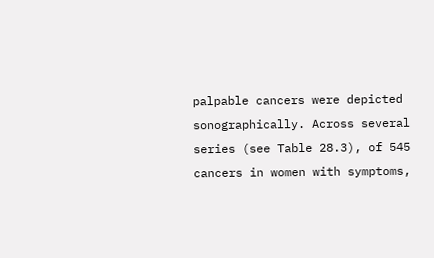palpable cancers were depicted sonographically. Across several series (see Table 28.3), of 545 cancers in women with symptoms,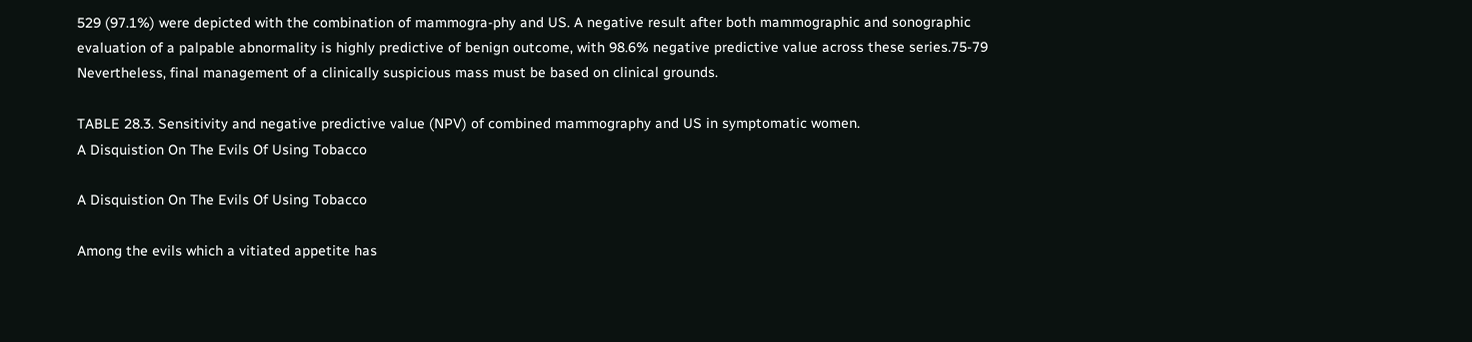529 (97.1%) were depicted with the combination of mammogra-phy and US. A negative result after both mammographic and sonographic evaluation of a palpable abnormality is highly predictive of benign outcome, with 98.6% negative predictive value across these series.75-79 Nevertheless, final management of a clinically suspicious mass must be based on clinical grounds.

TABLE 28.3. Sensitivity and negative predictive value (NPV) of combined mammography and US in symptomatic women.
A Disquistion On The Evils Of Using Tobacco

A Disquistion On The Evils Of Using Tobacco

Among the evils which a vitiated appetite has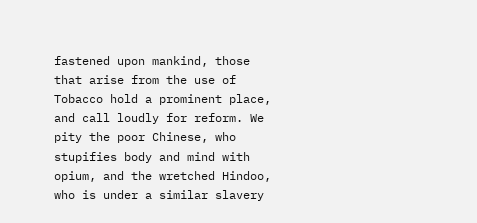fastened upon mankind, those that arise from the use of Tobacco hold a prominent place, and call loudly for reform. We pity the poor Chinese, who stupifies body and mind with opium, and the wretched Hindoo, who is under a similar slavery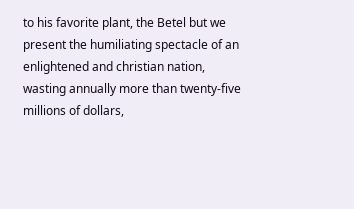to his favorite plant, the Betel but we present the humiliating spectacle of an enlightened and christian nation, wasting annually more than twenty-five millions of dollars,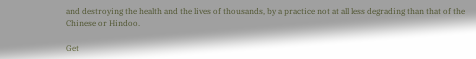and destroying the health and the lives of thousands, by a practice not at all less degrading than that of the Chinese or Hindoo.

Get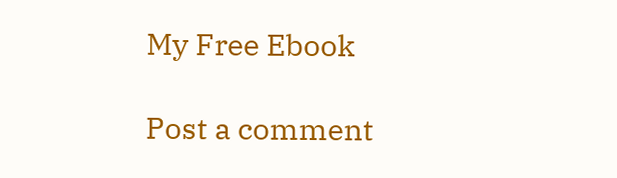My Free Ebook

Post a comment